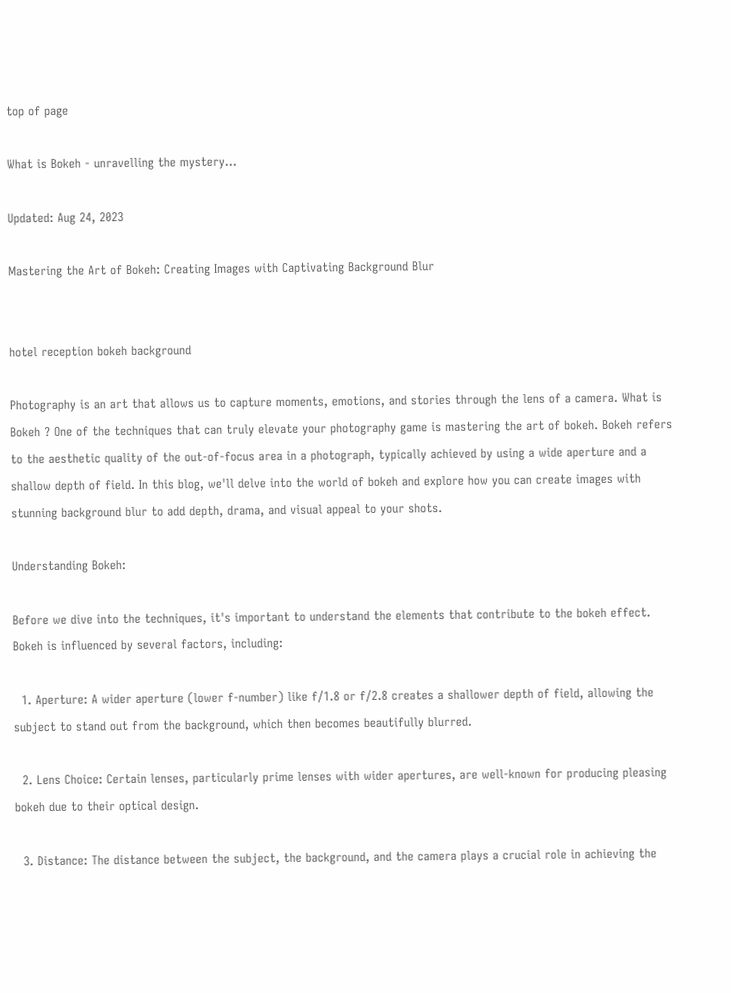top of page

What is Bokeh - unravelling the mystery...

Updated: Aug 24, 2023

Mastering the Art of Bokeh: Creating Images with Captivating Background Blur


hotel reception bokeh background

Photography is an art that allows us to capture moments, emotions, and stories through the lens of a camera. What is Bokeh ? One of the techniques that can truly elevate your photography game is mastering the art of bokeh. Bokeh refers to the aesthetic quality of the out-of-focus area in a photograph, typically achieved by using a wide aperture and a shallow depth of field. In this blog, we'll delve into the world of bokeh and explore how you can create images with stunning background blur to add depth, drama, and visual appeal to your shots.

Understanding Bokeh:

Before we dive into the techniques, it's important to understand the elements that contribute to the bokeh effect. Bokeh is influenced by several factors, including:

  1. Aperture: A wider aperture (lower f-number) like f/1.8 or f/2.8 creates a shallower depth of field, allowing the subject to stand out from the background, which then becomes beautifully blurred.

  2. Lens Choice: Certain lenses, particularly prime lenses with wider apertures, are well-known for producing pleasing bokeh due to their optical design.

  3. Distance: The distance between the subject, the background, and the camera plays a crucial role in achieving the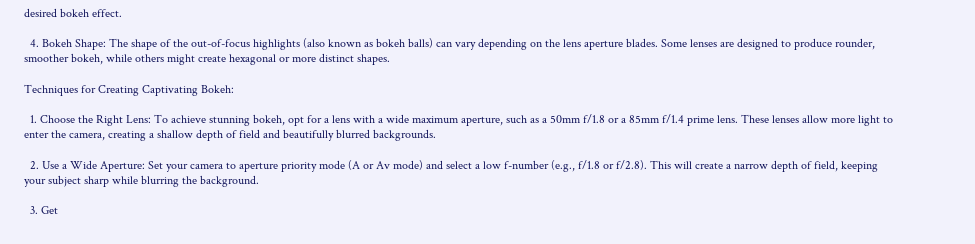desired bokeh effect.

  4. Bokeh Shape: The shape of the out-of-focus highlights (also known as bokeh balls) can vary depending on the lens aperture blades. Some lenses are designed to produce rounder, smoother bokeh, while others might create hexagonal or more distinct shapes.

Techniques for Creating Captivating Bokeh:

  1. Choose the Right Lens: To achieve stunning bokeh, opt for a lens with a wide maximum aperture, such as a 50mm f/1.8 or a 85mm f/1.4 prime lens. These lenses allow more light to enter the camera, creating a shallow depth of field and beautifully blurred backgrounds.

  2. Use a Wide Aperture: Set your camera to aperture priority mode (A or Av mode) and select a low f-number (e.g., f/1.8 or f/2.8). This will create a narrow depth of field, keeping your subject sharp while blurring the background.

  3. Get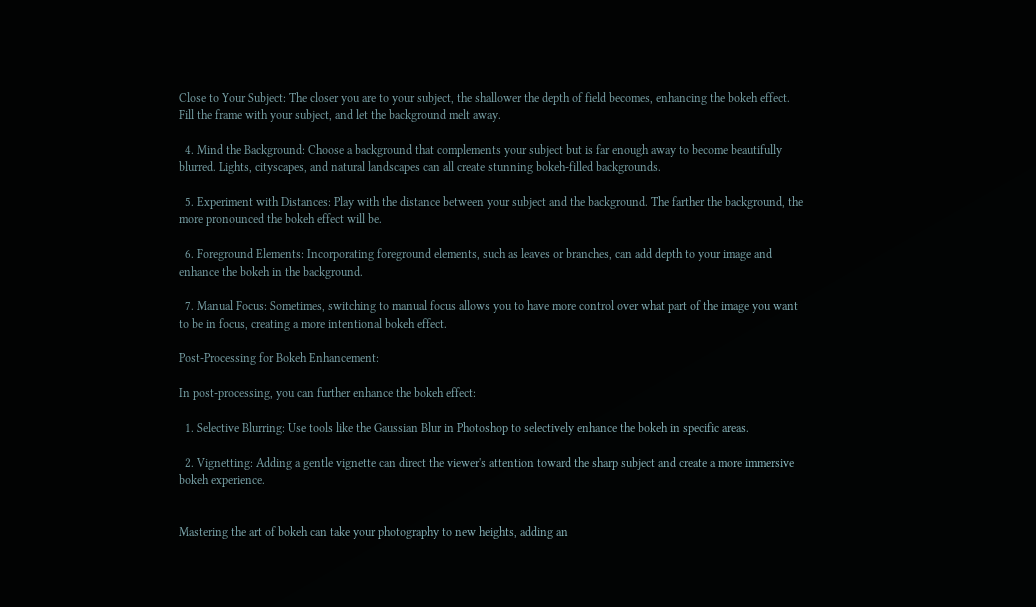Close to Your Subject: The closer you are to your subject, the shallower the depth of field becomes, enhancing the bokeh effect. Fill the frame with your subject, and let the background melt away.

  4. Mind the Background: Choose a background that complements your subject but is far enough away to become beautifully blurred. Lights, cityscapes, and natural landscapes can all create stunning bokeh-filled backgrounds.

  5. Experiment with Distances: Play with the distance between your subject and the background. The farther the background, the more pronounced the bokeh effect will be.

  6. Foreground Elements: Incorporating foreground elements, such as leaves or branches, can add depth to your image and enhance the bokeh in the background.

  7. Manual Focus: Sometimes, switching to manual focus allows you to have more control over what part of the image you want to be in focus, creating a more intentional bokeh effect.

Post-Processing for Bokeh Enhancement:

In post-processing, you can further enhance the bokeh effect:

  1. Selective Blurring: Use tools like the Gaussian Blur in Photoshop to selectively enhance the bokeh in specific areas.

  2. Vignetting: Adding a gentle vignette can direct the viewer's attention toward the sharp subject and create a more immersive bokeh experience.


Mastering the art of bokeh can take your photography to new heights, adding an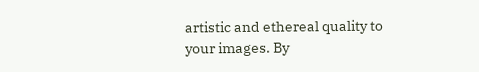artistic and ethereal quality to your images. By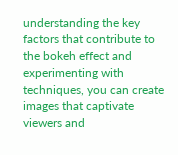understanding the key factors that contribute to the bokeh effect and experimenting with techniques, you can create images that captivate viewers and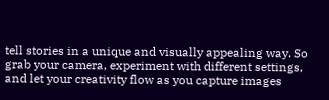tell stories in a unique and visually appealing way. So grab your camera, experiment with different settings, and let your creativity flow as you capture images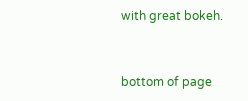with great bokeh.


bottom of page